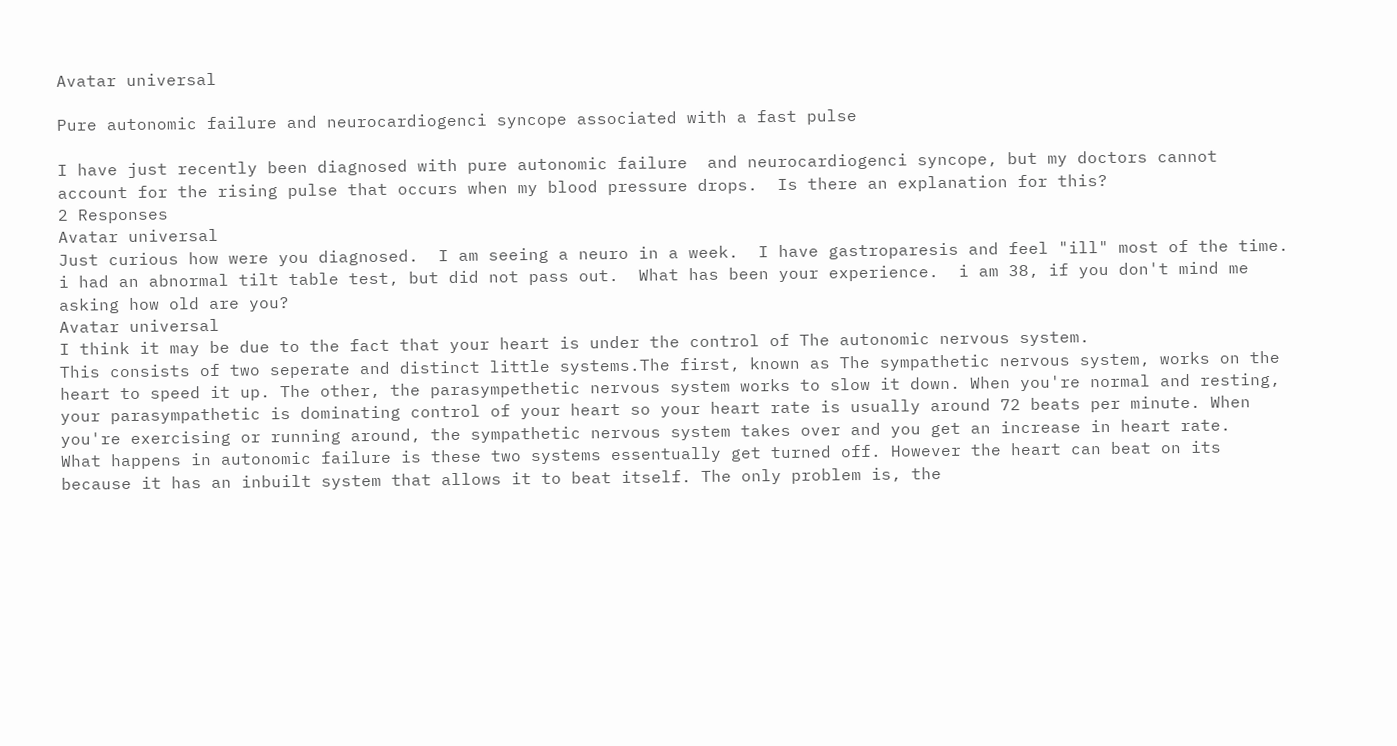Avatar universal

Pure autonomic failure and neurocardiogenci syncope associated with a fast pulse

I have just recently been diagnosed with pure autonomic failure  and neurocardiogenci syncope, but my doctors cannot account for the rising pulse that occurs when my blood pressure drops.  Is there an explanation for this?
2 Responses
Avatar universal
Just curious how were you diagnosed.  I am seeing a neuro in a week.  I have gastroparesis and feel "ill" most of the time.  i had an abnormal tilt table test, but did not pass out.  What has been your experience.  i am 38, if you don't mind me asking how old are you?
Avatar universal
I think it may be due to the fact that your heart is under the control of The autonomic nervous system.
This consists of two seperate and distinct little systems.The first, known as The sympathetic nervous system, works on the heart to speed it up. The other, the parasympethetic nervous system works to slow it down. When you're normal and resting, your parasympathetic is dominating control of your heart so your heart rate is usually around 72 beats per minute. When you're exercising or running around, the sympathetic nervous system takes over and you get an increase in heart rate.
What happens in autonomic failure is these two systems essentually get turned off. However the heart can beat on its because it has an inbuilt system that allows it to beat itself. The only problem is, the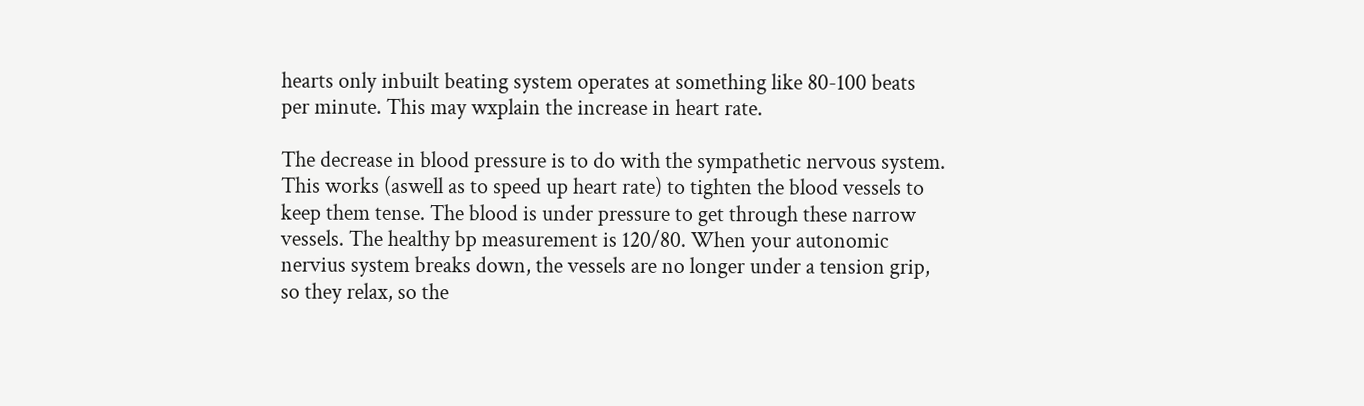hearts only inbuilt beating system operates at something like 80-100 beats per minute. This may wxplain the increase in heart rate.

The decrease in blood pressure is to do with the sympathetic nervous system. This works (aswell as to speed up heart rate) to tighten the blood vessels to keep them tense. The blood is under pressure to get through these narrow vessels. The healthy bp measurement is 120/80. When your autonomic nervius system breaks down, the vessels are no longer under a tension grip, so they relax, so the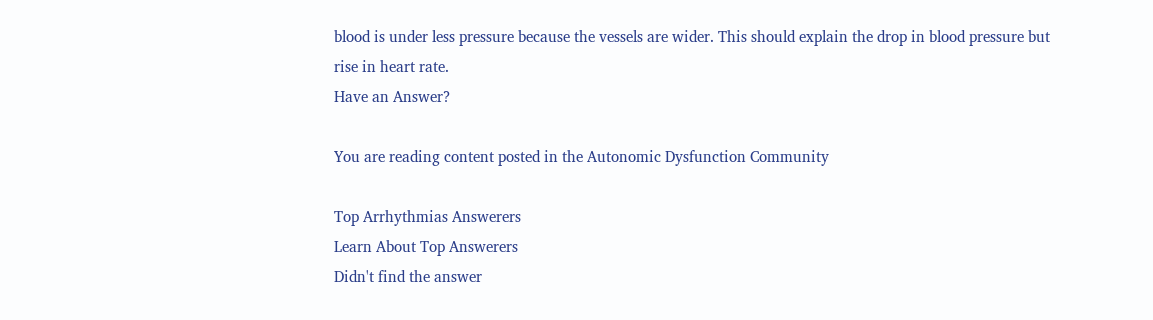blood is under less pressure because the vessels are wider. This should explain the drop in blood pressure but rise in heart rate.
Have an Answer?

You are reading content posted in the Autonomic Dysfunction Community

Top Arrhythmias Answerers
Learn About Top Answerers
Didn't find the answer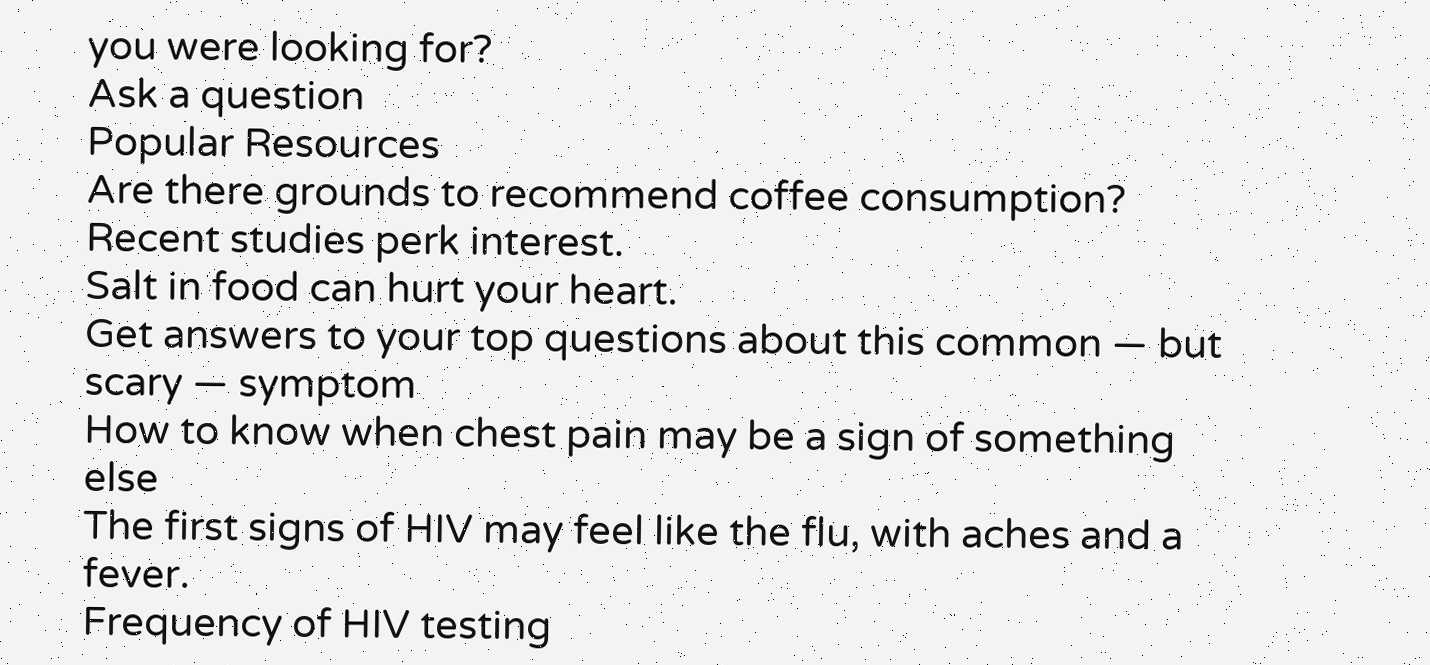you were looking for?
Ask a question
Popular Resources
Are there grounds to recommend coffee consumption? Recent studies perk interest.
Salt in food can hurt your heart.
Get answers to your top questions about this common — but scary — symptom
How to know when chest pain may be a sign of something else
The first signs of HIV may feel like the flu, with aches and a fever.
Frequency of HIV testing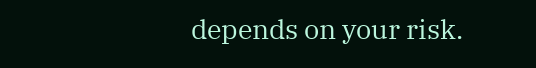depends on your risk.